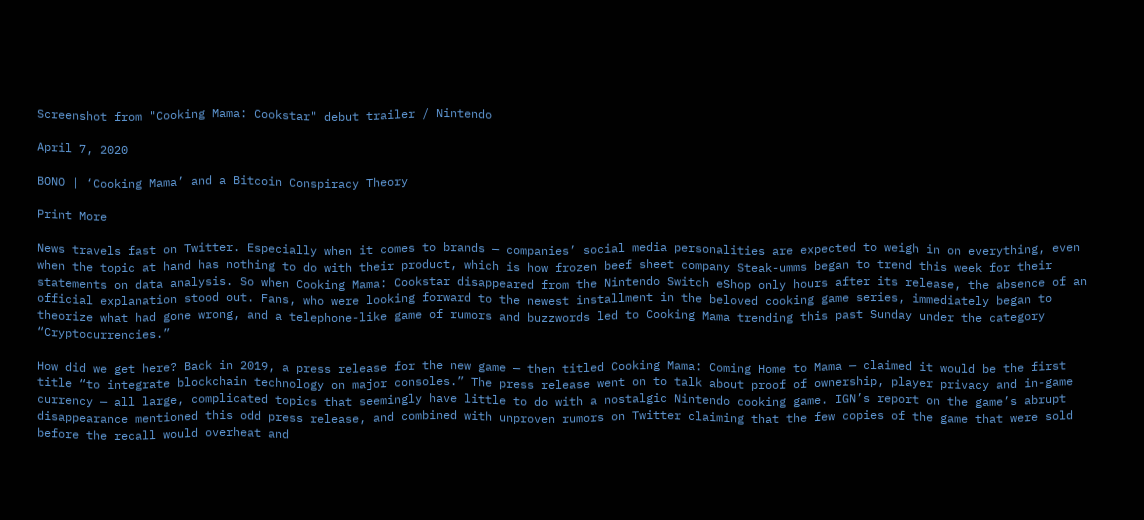Screenshot from "Cooking Mama: Cookstar" debut trailer / Nintendo

April 7, 2020

BONO | ‘Cooking Mama’ and a Bitcoin Conspiracy Theory

Print More

News travels fast on Twitter. Especially when it comes to brands — companies’ social media personalities are expected to weigh in on everything, even when the topic at hand has nothing to do with their product, which is how frozen beef sheet company Steak-umms began to trend this week for their statements on data analysis. So when Cooking Mama: Cookstar disappeared from the Nintendo Switch eShop only hours after its release, the absence of an official explanation stood out. Fans, who were looking forward to the newest installment in the beloved cooking game series, immediately began to theorize what had gone wrong, and a telephone-like game of rumors and buzzwords led to Cooking Mama trending this past Sunday under the category “Cryptocurrencies.”

How did we get here? Back in 2019, a press release for the new game — then titled Cooking Mama: Coming Home to Mama — claimed it would be the first title “to integrate blockchain technology on major consoles.” The press release went on to talk about proof of ownership, player privacy and in-game currency — all large, complicated topics that seemingly have little to do with a nostalgic Nintendo cooking game. IGN’s report on the game’s abrupt disappearance mentioned this odd press release, and combined with unproven rumors on Twitter claiming that the few copies of the game that were sold before the recall would overheat and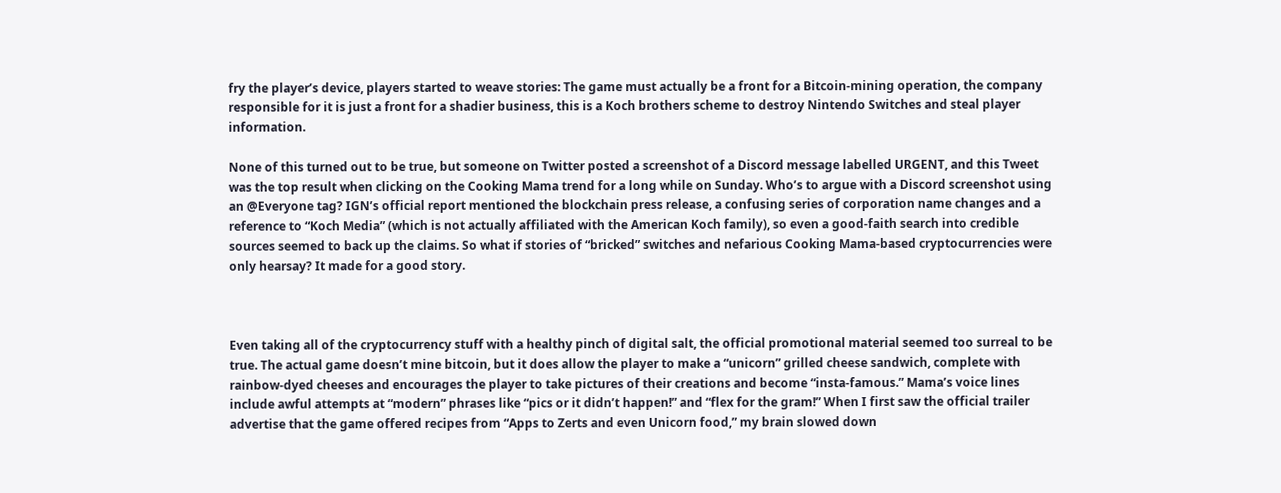fry the player’s device, players started to weave stories: The game must actually be a front for a Bitcoin-mining operation, the company responsible for it is just a front for a shadier business, this is a Koch brothers scheme to destroy Nintendo Switches and steal player information.

None of this turned out to be true, but someone on Twitter posted a screenshot of a Discord message labelled URGENT, and this Tweet was the top result when clicking on the Cooking Mama trend for a long while on Sunday. Who’s to argue with a Discord screenshot using an @Everyone tag? IGN’s official report mentioned the blockchain press release, a confusing series of corporation name changes and a reference to “Koch Media” (which is not actually affiliated with the American Koch family), so even a good-faith search into credible sources seemed to back up the claims. So what if stories of “bricked” switches and nefarious Cooking Mama-based cryptocurrencies were only hearsay? It made for a good story.



Even taking all of the cryptocurrency stuff with a healthy pinch of digital salt, the official promotional material seemed too surreal to be true. The actual game doesn’t mine bitcoin, but it does allow the player to make a “unicorn” grilled cheese sandwich, complete with rainbow-dyed cheeses and encourages the player to take pictures of their creations and become “insta-famous.” Mama’s voice lines include awful attempts at “modern” phrases like “pics or it didn’t happen!” and “flex for the gram!” When I first saw the official trailer advertise that the game offered recipes from “Apps to Zerts and even Unicorn food,” my brain slowed down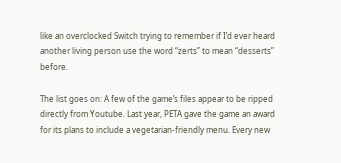like an overclocked Switch trying to remember if I’d ever heard another living person use the word “zerts” to mean “desserts” before.

The list goes on: A few of the game’s files appear to be ripped directly from Youtube. Last year, PETA gave the game an award for its plans to include a vegetarian-friendly menu. Every new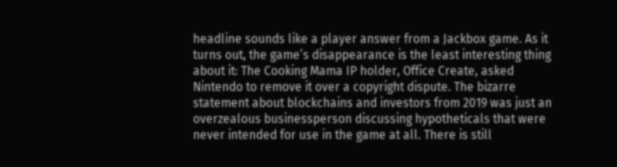headline sounds like a player answer from a Jackbox game. As it turns out, the game’s disappearance is the least interesting thing about it: The Cooking Mama IP holder, Office Create, asked Nintendo to remove it over a copyright dispute. The bizarre statement about blockchains and investors from 2019 was just an overzealous businessperson discussing hypotheticals that were never intended for use in the game at all. There is still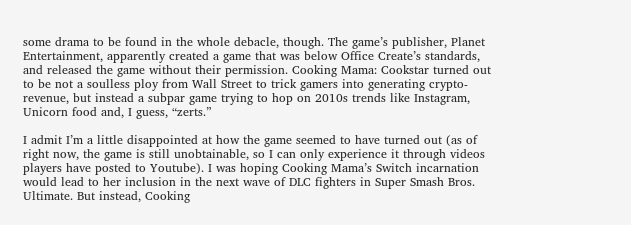some drama to be found in the whole debacle, though. The game’s publisher, Planet Entertainment, apparently created a game that was below Office Create’s standards, and released the game without their permission. Cooking Mama: Cookstar turned out to be not a soulless ploy from Wall Street to trick gamers into generating crypto-revenue, but instead a subpar game trying to hop on 2010s trends like Instagram, Unicorn food and, I guess, “zerts.”

I admit I’m a little disappointed at how the game seemed to have turned out (as of right now, the game is still unobtainable, so I can only experience it through videos players have posted to Youtube). I was hoping Cooking Mama’s Switch incarnation would lead to her inclusion in the next wave of DLC fighters in Super Smash Bros. Ultimate. But instead, Cooking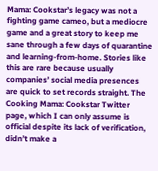Mama: Cookstar’s legacy was not a fighting game cameo, but a mediocre game and a great story to keep me sane through a few days of quarantine and learning-from-home. Stories like this are rare because usually companies’ social media presences are quick to set records straight. The Cooking Mama: Cookstar Twitter page, which I can only assume is official despite its lack of verification, didn’t make a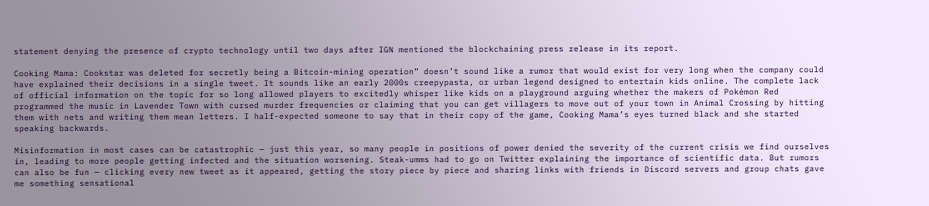statement denying the presence of crypto technology until two days after IGN mentioned the blockchaining press release in its report.

Cooking Mama: Cookstar was deleted for secretly being a Bitcoin-mining operation” doesn’t sound like a rumor that would exist for very long when the company could have explained their decisions in a single tweet. It sounds like an early 2000s creepypasta, or urban legend designed to entertain kids online. The complete lack of official information on the topic for so long allowed players to excitedly whisper like kids on a playground arguing whether the makers of Pokémon Red programmed the music in Lavender Town with cursed murder frequencies or claiming that you can get villagers to move out of your town in Animal Crossing by hitting them with nets and writing them mean letters. I half-expected someone to say that in their copy of the game, Cooking Mama’s eyes turned black and she started speaking backwards.

Misinformation in most cases can be catastrophic — just this year, so many people in positions of power denied the severity of the current crisis we find ourselves in, leading to more people getting infected and the situation worsening. Steak-umms had to go on Twitter explaining the importance of scientific data. But rumors can also be fun — clicking every new tweet as it appeared, getting the story piece by piece and sharing links with friends in Discord servers and group chats gave me something sensational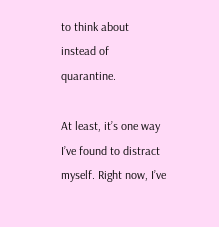to think about instead of quarantine.

At least, it’s one way I’ve found to distract myself. Right now, I’ve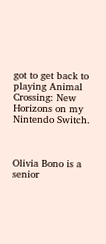got to get back to playing Animal Crossing: New Horizons on my Nintendo Switch.



Olivia Bono is a senior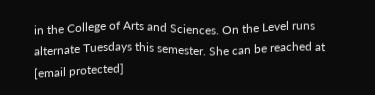in the College of Arts and Sciences. On the Level runs alternate Tuesdays this semester. She can be reached at [email protected]